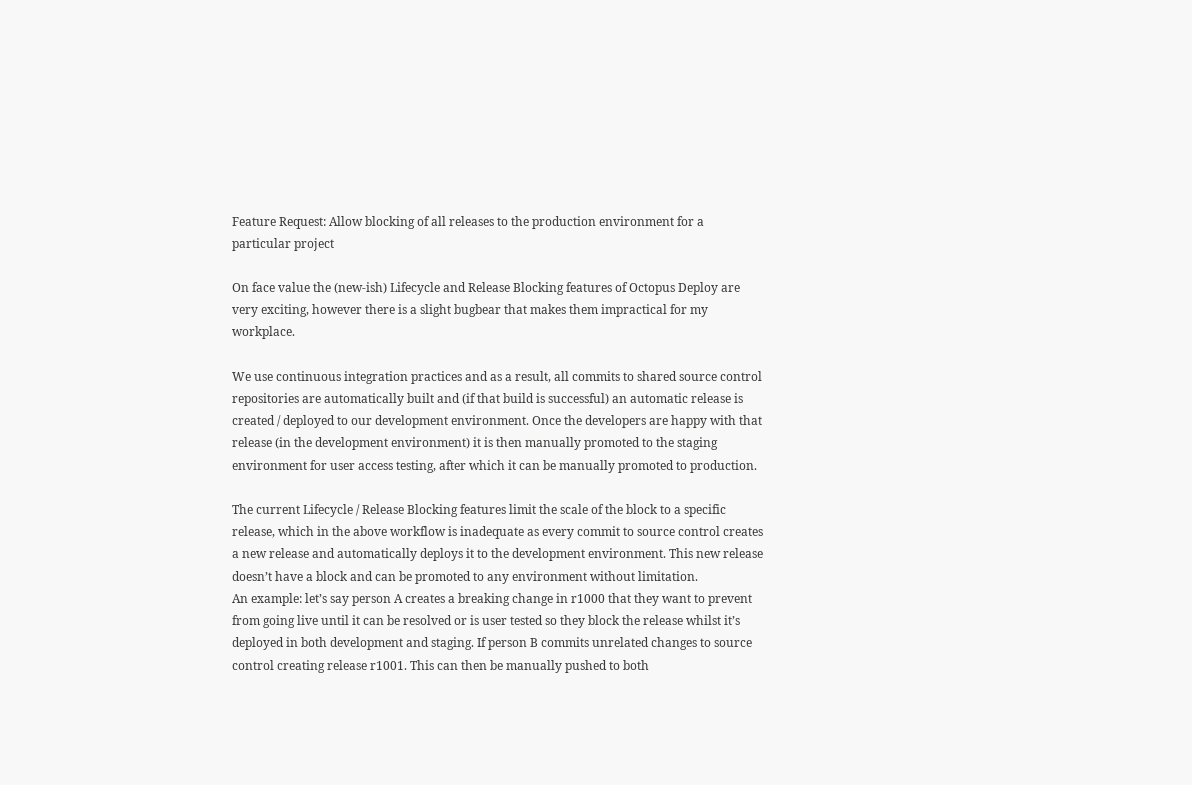Feature Request: Allow blocking of all releases to the production environment for a particular project

On face value the (new-ish) Lifecycle and Release Blocking features of Octopus Deploy are very exciting, however there is a slight bugbear that makes them impractical for my workplace.

We use continuous integration practices and as a result, all commits to shared source control repositories are automatically built and (if that build is successful) an automatic release is created / deployed to our development environment. Once the developers are happy with that release (in the development environment) it is then manually promoted to the staging environment for user access testing, after which it can be manually promoted to production.

The current Lifecycle / Release Blocking features limit the scale of the block to a specific release, which in the above workflow is inadequate as every commit to source control creates a new release and automatically deploys it to the development environment. This new release doesn’t have a block and can be promoted to any environment without limitation.
An example: let’s say person A creates a breaking change in r1000 that they want to prevent from going live until it can be resolved or is user tested so they block the release whilst it’s deployed in both development and staging. If person B commits unrelated changes to source control creating release r1001. This can then be manually pushed to both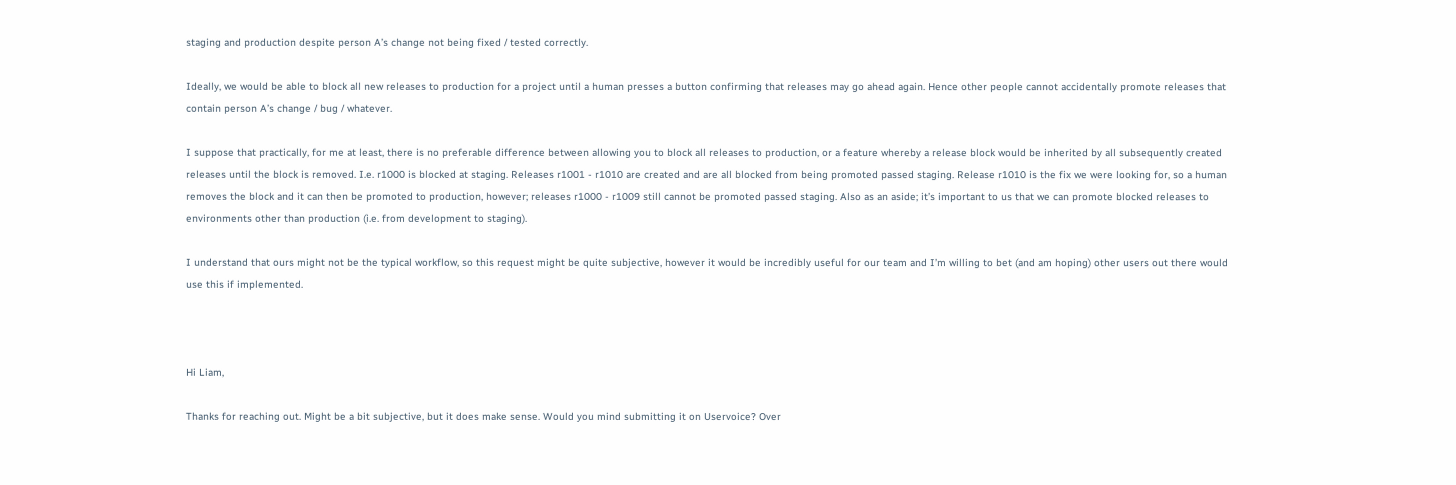staging and production despite person A’s change not being fixed / tested correctly.

Ideally, we would be able to block all new releases to production for a project until a human presses a button confirming that releases may go ahead again. Hence other people cannot accidentally promote releases that contain person A’s change / bug / whatever.

I suppose that practically, for me at least, there is no preferable difference between allowing you to block all releases to production, or a feature whereby a release block would be inherited by all subsequently created releases until the block is removed. I.e. r1000 is blocked at staging. Releases r1001 - r1010 are created and are all blocked from being promoted passed staging. Release r1010 is the fix we were looking for, so a human removes the block and it can then be promoted to production, however; releases r1000 - r1009 still cannot be promoted passed staging. Also as an aside; it’s important to us that we can promote blocked releases to environments other than production (i.e. from development to staging).

I understand that ours might not be the typical workflow, so this request might be quite subjective, however it would be incredibly useful for our team and I’m willing to bet (and am hoping) other users out there would use this if implemented.



Hi Liam,

Thanks for reaching out. Might be a bit subjective, but it does make sense. Would you mind submitting it on Uservoice? Over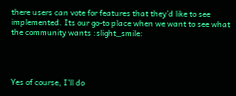there users can vote for features that they’d like to see implemented. Its our go-to place when we want to see what the community wants :slight_smile:




Yes of course, I’ll do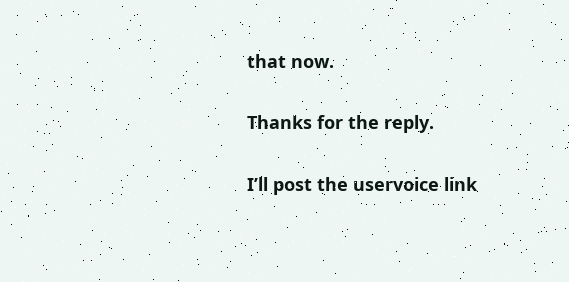that now.

Thanks for the reply.

I’ll post the uservoice link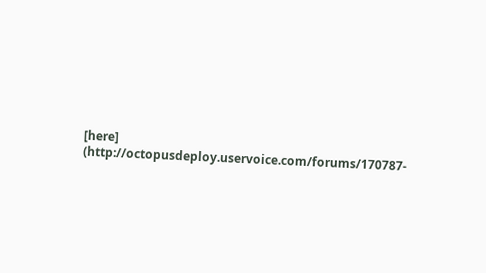[here] (http://octopusdeploy.uservoice.com/forums/170787-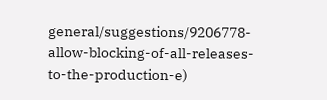general/suggestions/9206778-allow-blocking-of-all-releases-to-the-production-e)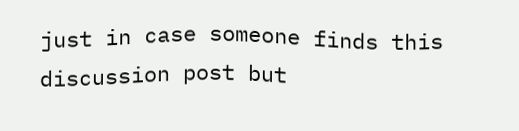just in case someone finds this discussion post but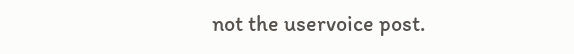not the uservoice post.